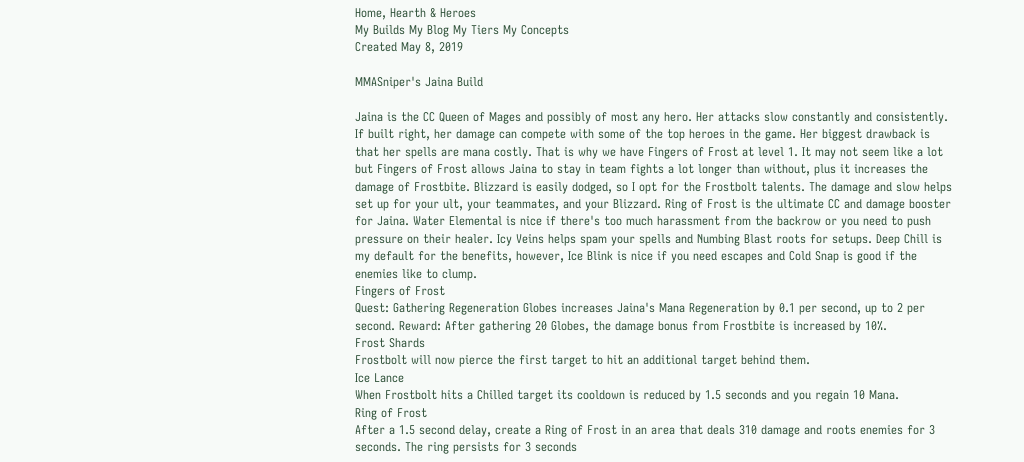Home, Hearth & Heroes
My Builds My Blog My Tiers My Concepts
Created May 8, 2019

MMASniper's Jaina Build

Jaina is the CC Queen of Mages and possibly of most any hero. Her attacks slow constantly and consistently. If built right, her damage can compete with some of the top heroes in the game. Her biggest drawback is that her spells are mana costly. That is why we have Fingers of Frost at level 1. It may not seem like a lot but Fingers of Frost allows Jaina to stay in team fights a lot longer than without, plus it increases the damage of Frostbite. Blizzard is easily dodged, so I opt for the Frostbolt talents. The damage and slow helps set up for your ult, your teammates, and your Blizzard. Ring of Frost is the ultimate CC and damage booster for Jaina. Water Elemental is nice if there's too much harassment from the backrow or you need to push pressure on their healer. Icy Veins helps spam your spells and Numbing Blast roots for setups. Deep Chill is my default for the benefits, however, Ice Blink is nice if you need escapes and Cold Snap is good if the enemies like to clump.
Fingers of Frost
Quest: Gathering Regeneration Globes increases Jaina's Mana Regeneration by 0.1 per second, up to 2 per second. Reward: After gathering 20 Globes, the damage bonus from Frostbite is increased by 10%.
Frost Shards
Frostbolt will now pierce the first target to hit an additional target behind them.
Ice Lance
When Frostbolt hits a Chilled target its cooldown is reduced by 1.5 seconds and you regain 10 Mana.
Ring of Frost
After a 1.5 second delay, create a Ring of Frost in an area that deals 310 damage and roots enemies for 3 seconds. The ring persists for 3 seconds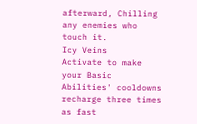afterward, Chilling any enemies who touch it.
Icy Veins
Activate to make your Basic Abilities' cooldowns recharge three times as fast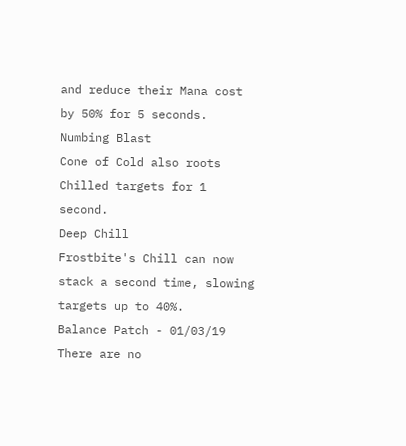and reduce their Mana cost by 50% for 5 seconds.
Numbing Blast
Cone of Cold also roots Chilled targets for 1 second.
Deep Chill
Frostbite's Chill can now stack a second time, slowing targets up to 40%.
Balance Patch - 01/03/19
There are no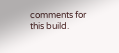comments for this build.